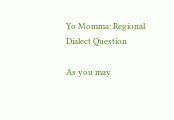Yo Momma: Regional Dialect Question

As you may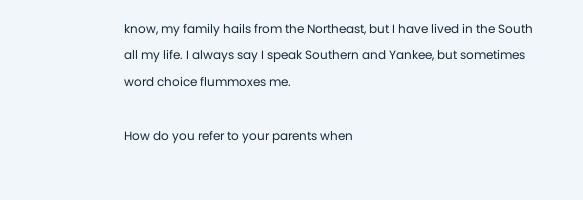know, my family hails from the Northeast, but I have lived in the South all my life. I always say I speak Southern and Yankee, but sometimes word choice flummoxes me.

How do you refer to your parents when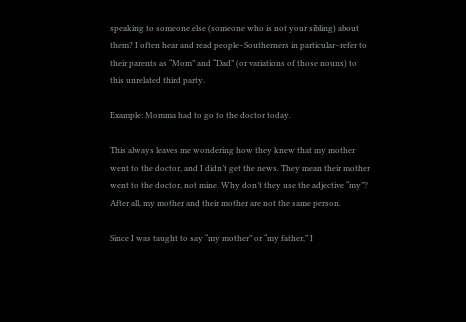speaking to someone else (someone who is not your sibling) about them? I often hear and read people–Southerners in particular–refer to their parents as “Mom” and “Dad” (or variations of those nouns) to this unrelated third party.

Example: Momma had to go to the doctor today.

This always leaves me wondering how they knew that my mother went to the doctor, and I didn’t get the news. They mean their mother went to the doctor, not mine. Why don’t they use the adjective “my”? After all, my mother and their mother are not the same person.

Since I was taught to say “my mother” or “my father,” I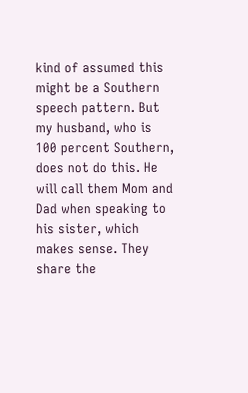kind of assumed this might be a Southern speech pattern. But my husband, who is 100 percent Southern, does not do this. He will call them Mom and Dad when speaking to his sister, which makes sense. They share the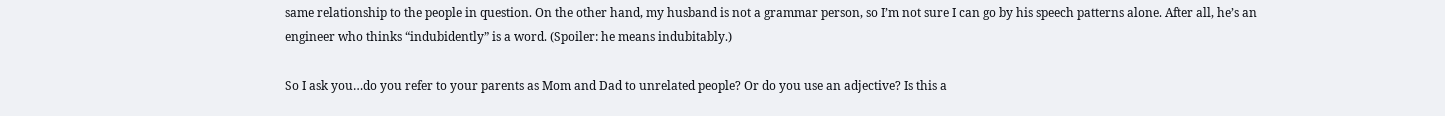same relationship to the people in question. On the other hand, my husband is not a grammar person, so I’m not sure I can go by his speech patterns alone. After all, he’s an engineer who thinks “indubidently” is a word. (Spoiler: he means indubitably.)

So I ask you…do you refer to your parents as Mom and Dad to unrelated people? Or do you use an adjective? Is this a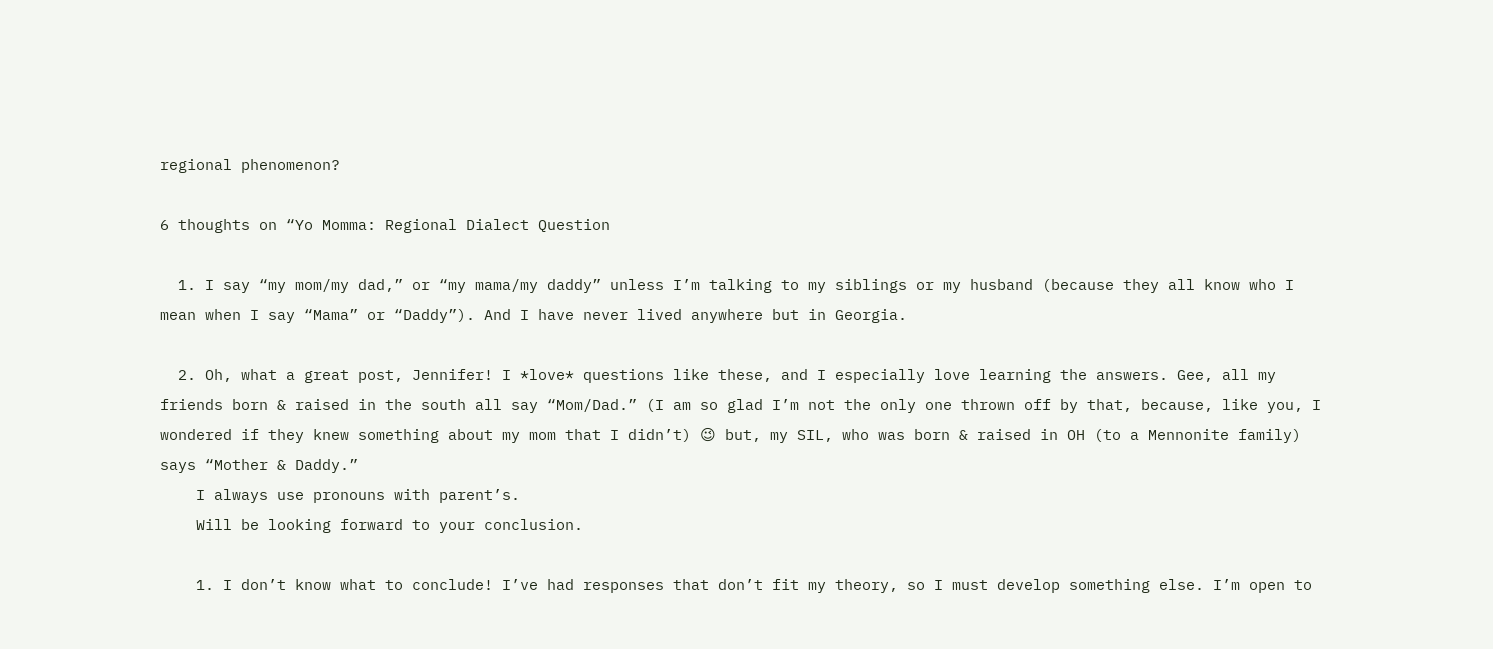regional phenomenon?

6 thoughts on “Yo Momma: Regional Dialect Question

  1. I say “my mom/my dad,” or “my mama/my daddy” unless I’m talking to my siblings or my husband (because they all know who I mean when I say “Mama” or “Daddy”). And I have never lived anywhere but in Georgia.

  2. Oh, what a great post, Jennifer! I *love* questions like these, and I especially love learning the answers. Gee, all my friends born & raised in the south all say “Mom/Dad.” (I am so glad I’m not the only one thrown off by that, because, like you, I wondered if they knew something about my mom that I didn’t) 😉 but, my SIL, who was born & raised in OH (to a Mennonite family) says “Mother & Daddy.”
    I always use pronouns with parent’s.
    Will be looking forward to your conclusion.

    1. I don’t know what to conclude! I’ve had responses that don’t fit my theory, so I must develop something else. I’m open to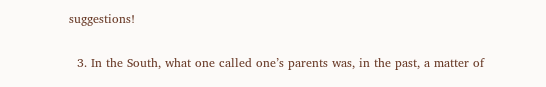suggestions!

  3. In the South, what one called one’s parents was, in the past, a matter of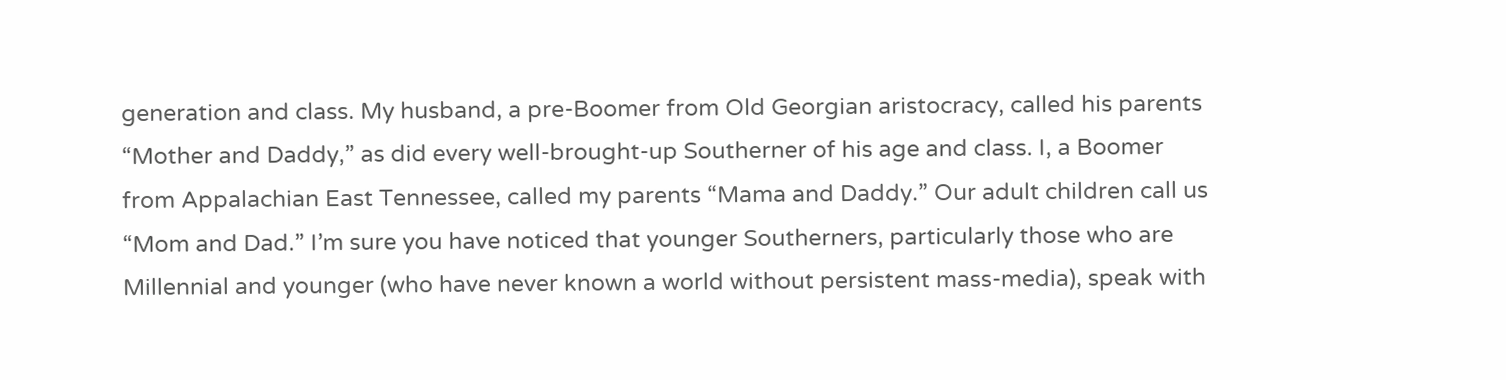generation and class. My husband, a pre-Boomer from Old Georgian aristocracy, called his parents “Mother and Daddy,” as did every well-brought-up Southerner of his age and class. I, a Boomer from Appalachian East Tennessee, called my parents “Mama and Daddy.” Our adult children call us “Mom and Dad.” I’m sure you have noticed that younger Southerners, particularly those who are Millennial and younger (who have never known a world without persistent mass-media), speak with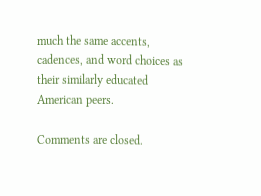much the same accents, cadences, and word choices as their similarly educated American peers.

Comments are closed.